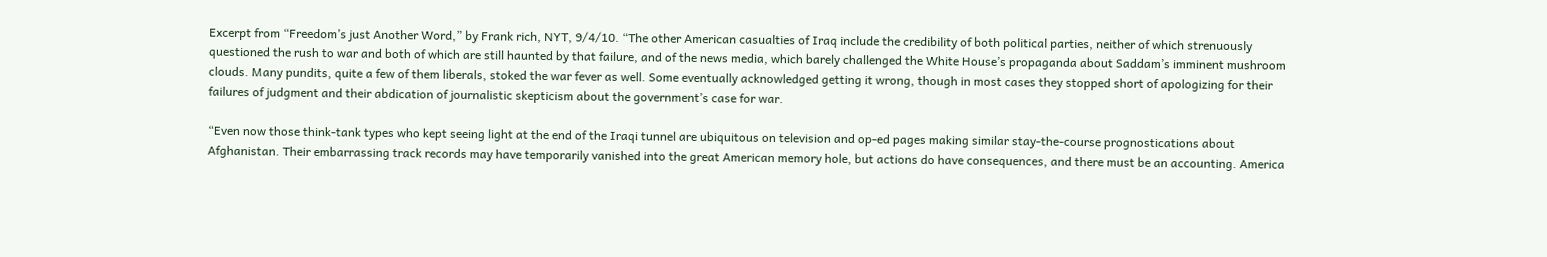Excerpt from “Freedom’s just Another Word,” by Frank rich, NYT, 9/4/10. “The other American casualties of Iraq include the credibility of both political parties, neither of which strenuously questioned the rush to war and both of which are still haunted by that failure, and of the news media, which barely challenged the White House’s propaganda about Saddam’s imminent mushroom clouds. Many pundits, quite a few of them liberals, stoked the war fever as well. Some eventually acknowledged getting it wrong, though in most cases they stopped short of apologizing for their failures of judgment and their abdication of journalistic skepticism about the government’s case for war.

“Even now those think-tank types who kept seeing light at the end of the Iraqi tunnel are ubiquitous on television and op-ed pages making similar stay-the-course prognostications about Afghanistan. Their embarrassing track records may have temporarily vanished into the great American memory hole, but actions do have consequences, and there must be an accounting. America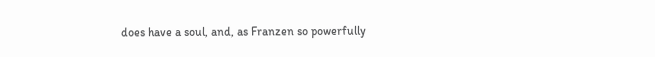does have a soul, and, as Franzen so powerfully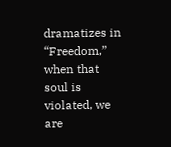dramatizes in “Freedom,” when that soul is violated, we are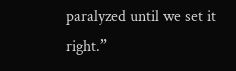paralyzed until we set it right.”